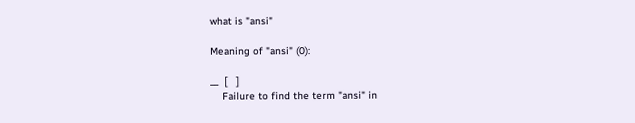what is "ansi"

Meaning of "ansi" (0):

__  [   ]
    Failure to find the term "ansi" in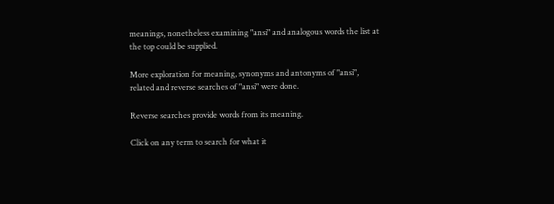meanings, nonetheless examining "ansi" and analogous words the list at the top could be supplied.

More exploration for meaning, synonyms and antonyms of "ansi", related and reverse searches of "ansi" were done.

Reverse searches provide words from its meaning.

Click on any term to search for what it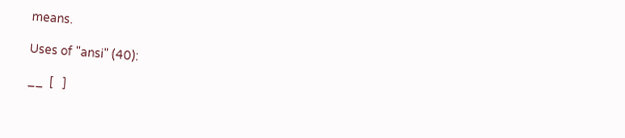means.

Uses of "ansi" (40):

__  [   ]